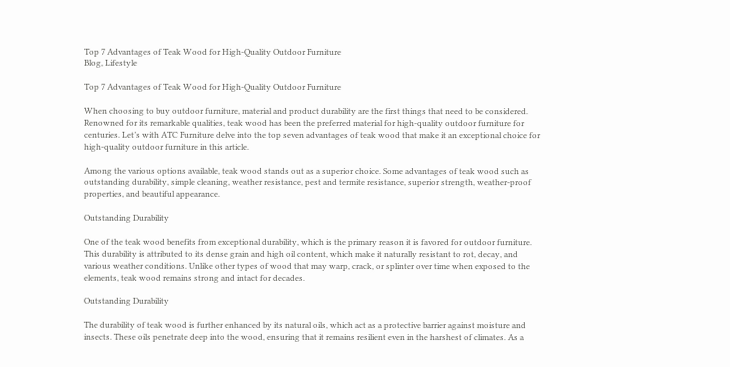Top 7 Advantages of Teak Wood for High-Quality Outdoor Furniture
Blog, Lifestyle

Top 7 Advantages of Teak Wood for High-Quality Outdoor Furniture

When choosing to buy outdoor furniture, material and product durability are the first things that need to be considered. Renowned for its remarkable qualities, teak wood has been the preferred material for high-quality outdoor furniture for centuries. Let’s with ATC Furniture delve into the top seven advantages of teak wood that make it an exceptional choice for high-quality outdoor furniture in this article.

Among the various options available, teak wood stands out as a superior choice. Some advantages of teak wood such as outstanding durability, simple cleaning, weather resistance, pest and termite resistance, superior strength, weather-proof properties, and beautiful appearance.

Outstanding Durability

One of the teak wood benefits from exceptional durability, which is the primary reason it is favored for outdoor furniture. This durability is attributed to its dense grain and high oil content, which make it naturally resistant to rot, decay, and various weather conditions. Unlike other types of wood that may warp, crack, or splinter over time when exposed to the elements, teak wood remains strong and intact for decades.

Outstanding Durability

The durability of teak wood is further enhanced by its natural oils, which act as a protective barrier against moisture and insects. These oils penetrate deep into the wood, ensuring that it remains resilient even in the harshest of climates. As a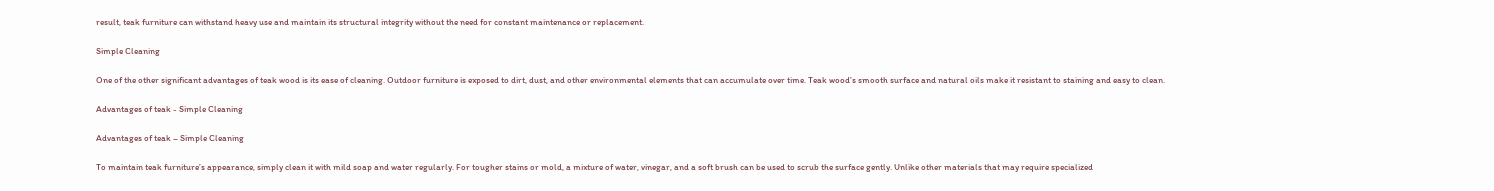result, teak furniture can withstand heavy use and maintain its structural integrity without the need for constant maintenance or replacement.

Simple Cleaning

One of the other significant advantages of teak wood is its ease of cleaning. Outdoor furniture is exposed to dirt, dust, and other environmental elements that can accumulate over time. Teak wood’s smooth surface and natural oils make it resistant to staining and easy to clean.

Advantages of teak - Simple Cleaning

Advantages of teak – Simple Cleaning

To maintain teak furniture’s appearance, simply clean it with mild soap and water regularly. For tougher stains or mold, a mixture of water, vinegar, and a soft brush can be used to scrub the surface gently. Unlike other materials that may require specialized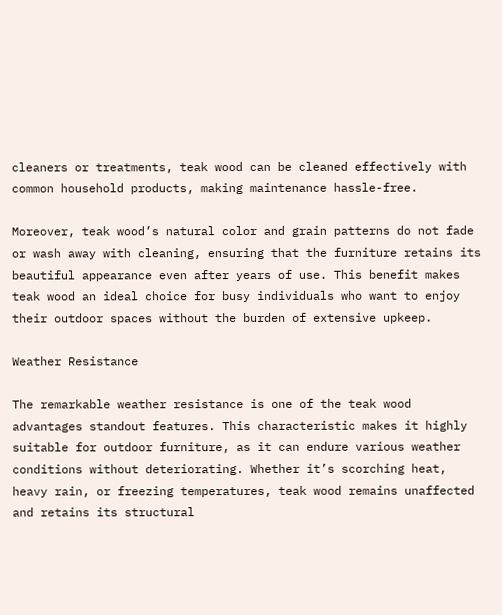cleaners or treatments, teak wood can be cleaned effectively with common household products, making maintenance hassle-free.

Moreover, teak wood’s natural color and grain patterns do not fade or wash away with cleaning, ensuring that the furniture retains its beautiful appearance even after years of use. This benefit makes teak wood an ideal choice for busy individuals who want to enjoy their outdoor spaces without the burden of extensive upkeep.

Weather Resistance

The remarkable weather resistance is one of the teak wood advantages standout features. This characteristic makes it highly suitable for outdoor furniture, as it can endure various weather conditions without deteriorating. Whether it’s scorching heat, heavy rain, or freezing temperatures, teak wood remains unaffected and retains its structural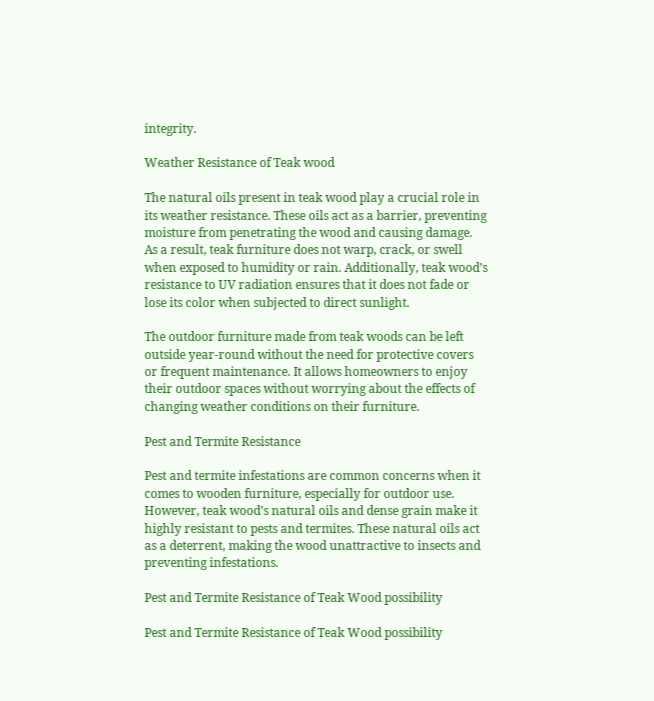integrity.

Weather Resistance of Teak wood

The natural oils present in teak wood play a crucial role in its weather resistance. These oils act as a barrier, preventing moisture from penetrating the wood and causing damage. As a result, teak furniture does not warp, crack, or swell when exposed to humidity or rain. Additionally, teak wood’s resistance to UV radiation ensures that it does not fade or lose its color when subjected to direct sunlight.

The outdoor furniture made from teak woods can be left outside year-round without the need for protective covers or frequent maintenance. It allows homeowners to enjoy their outdoor spaces without worrying about the effects of changing weather conditions on their furniture.

Pest and Termite Resistance

Pest and termite infestations are common concerns when it comes to wooden furniture, especially for outdoor use. However, teak wood’s natural oils and dense grain make it highly resistant to pests and termites. These natural oils act as a deterrent, making the wood unattractive to insects and preventing infestations.

Pest and Termite Resistance of Teak Wood possibility

Pest and Termite Resistance of Teak Wood possibility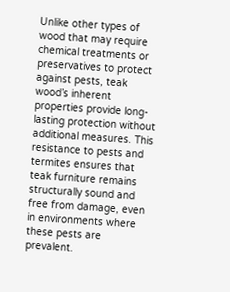Unlike other types of wood that may require chemical treatments or preservatives to protect against pests, teak wood’s inherent properties provide long-lasting protection without additional measures. This resistance to pests and termites ensures that teak furniture remains structurally sound and free from damage, even in environments where these pests are prevalent.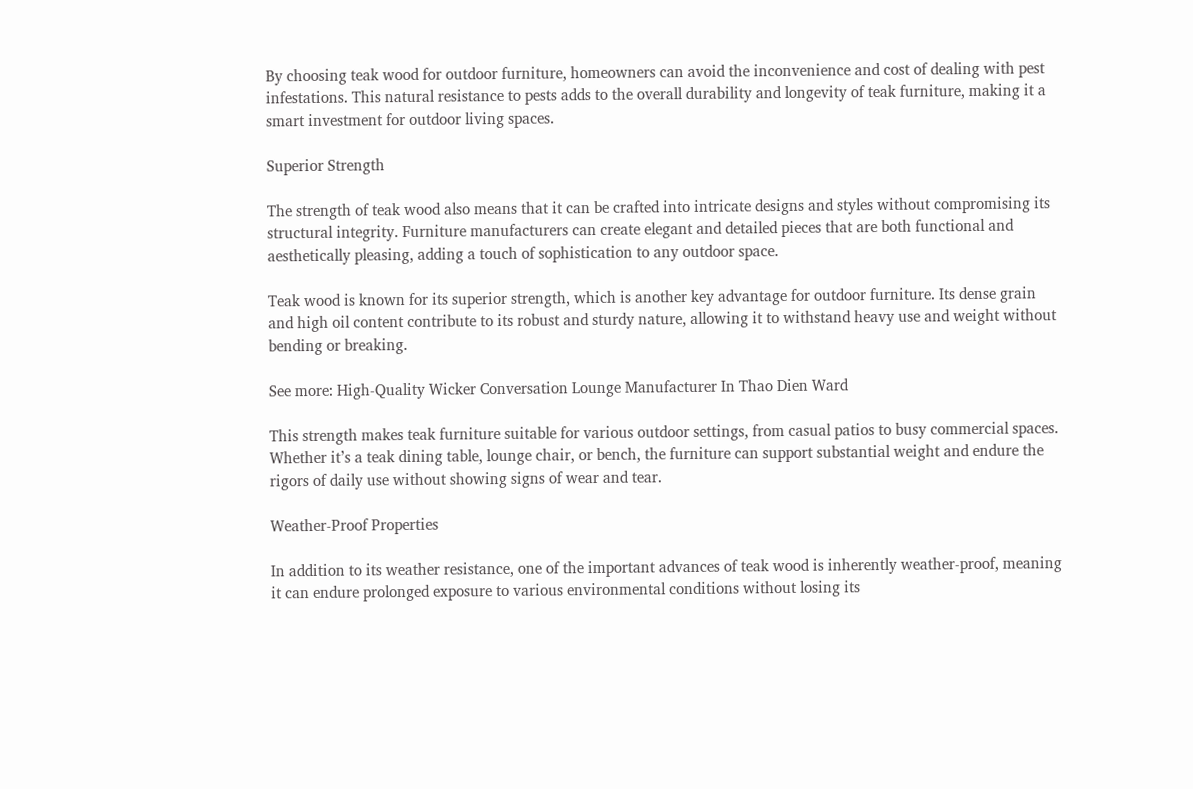By choosing teak wood for outdoor furniture, homeowners can avoid the inconvenience and cost of dealing with pest infestations. This natural resistance to pests adds to the overall durability and longevity of teak furniture, making it a smart investment for outdoor living spaces.

Superior Strength

The strength of teak wood also means that it can be crafted into intricate designs and styles without compromising its structural integrity. Furniture manufacturers can create elegant and detailed pieces that are both functional and aesthetically pleasing, adding a touch of sophistication to any outdoor space.

Teak wood is known for its superior strength, which is another key advantage for outdoor furniture. Its dense grain and high oil content contribute to its robust and sturdy nature, allowing it to withstand heavy use and weight without bending or breaking.

See more: High-Quality Wicker Conversation Lounge Manufacturer In Thao Dien Ward

This strength makes teak furniture suitable for various outdoor settings, from casual patios to busy commercial spaces. Whether it’s a teak dining table, lounge chair, or bench, the furniture can support substantial weight and endure the rigors of daily use without showing signs of wear and tear.

Weather-Proof Properties

In addition to its weather resistance, one of the important advances of teak wood is inherently weather-proof, meaning it can endure prolonged exposure to various environmental conditions without losing its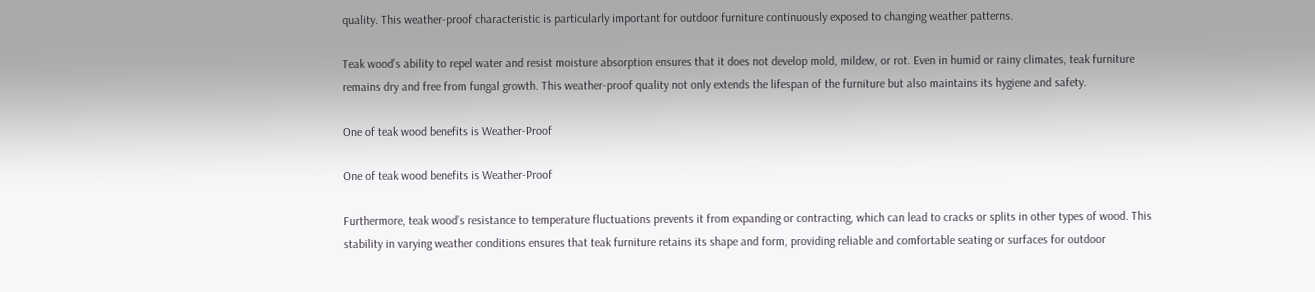quality. This weather-proof characteristic is particularly important for outdoor furniture continuously exposed to changing weather patterns.

Teak wood’s ability to repel water and resist moisture absorption ensures that it does not develop mold, mildew, or rot. Even in humid or rainy climates, teak furniture remains dry and free from fungal growth. This weather-proof quality not only extends the lifespan of the furniture but also maintains its hygiene and safety.

One of teak wood benefits is Weather-Proof

One of teak wood benefits is Weather-Proof

Furthermore, teak wood’s resistance to temperature fluctuations prevents it from expanding or contracting, which can lead to cracks or splits in other types of wood. This stability in varying weather conditions ensures that teak furniture retains its shape and form, providing reliable and comfortable seating or surfaces for outdoor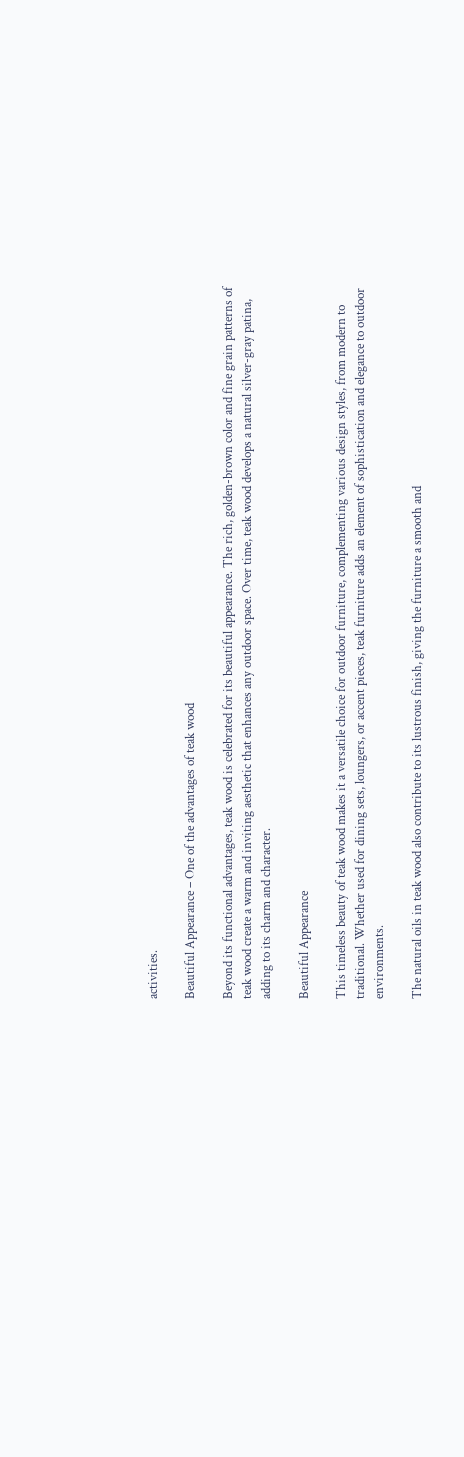activities.

Beautiful Appearance – One of the advantages of teak wood

Beyond its functional advantages, teak wood is celebrated for its beautiful appearance. The rich, golden-brown color and fine grain patterns of teak wood create a warm and inviting aesthetic that enhances any outdoor space. Over time, teak wood develops a natural silver-gray patina, adding to its charm and character.

Beautiful Appearance

This timeless beauty of teak wood makes it a versatile choice for outdoor furniture, complementing various design styles, from modern to traditional. Whether used for dining sets, loungers, or accent pieces, teak furniture adds an element of sophistication and elegance to outdoor environments.

The natural oils in teak wood also contribute to its lustrous finish, giving the furniture a smooth and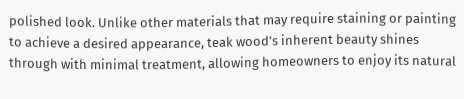polished look. Unlike other materials that may require staining or painting to achieve a desired appearance, teak wood’s inherent beauty shines through with minimal treatment, allowing homeowners to enjoy its natural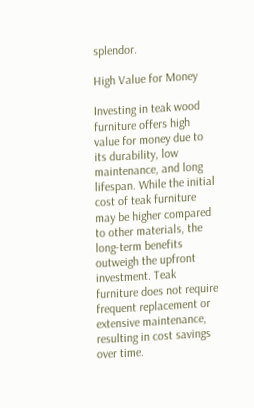splendor.

High Value for Money

Investing in teak wood furniture offers high value for money due to its durability, low maintenance, and long lifespan. While the initial cost of teak furniture may be higher compared to other materials, the long-term benefits outweigh the upfront investment. Teak furniture does not require frequent replacement or extensive maintenance, resulting in cost savings over time.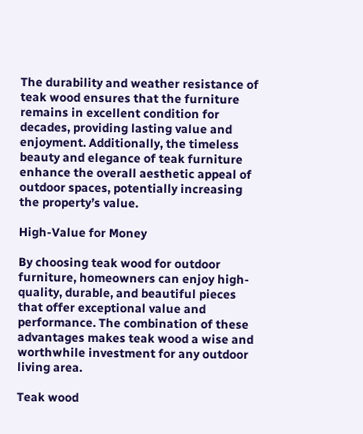The durability and weather resistance of teak wood ensures that the furniture remains in excellent condition for decades, providing lasting value and enjoyment. Additionally, the timeless beauty and elegance of teak furniture enhance the overall aesthetic appeal of outdoor spaces, potentially increasing the property’s value.

High-Value for Money

By choosing teak wood for outdoor furniture, homeowners can enjoy high-quality, durable, and beautiful pieces that offer exceptional value and performance. The combination of these advantages makes teak wood a wise and worthwhile investment for any outdoor living area.

Teak wood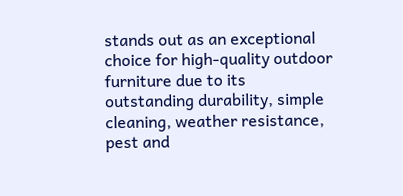stands out as an exceptional choice for high-quality outdoor furniture due to its outstanding durability, simple cleaning, weather resistance, pest and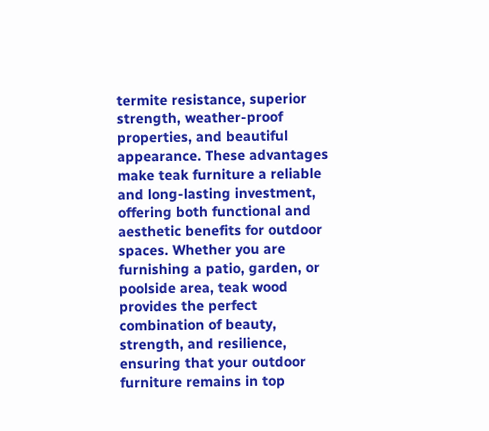termite resistance, superior strength, weather-proof properties, and beautiful appearance. These advantages make teak furniture a reliable and long-lasting investment, offering both functional and aesthetic benefits for outdoor spaces. Whether you are furnishing a patio, garden, or poolside area, teak wood provides the perfect combination of beauty, strength, and resilience, ensuring that your outdoor furniture remains in top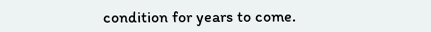condition for years to come.